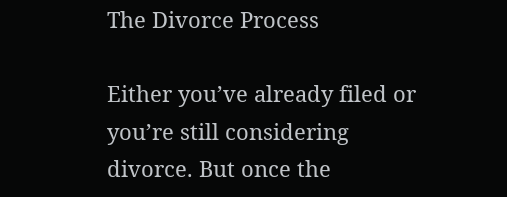The Divorce Process

Either you’ve already filed or you’re still considering divorce. But once the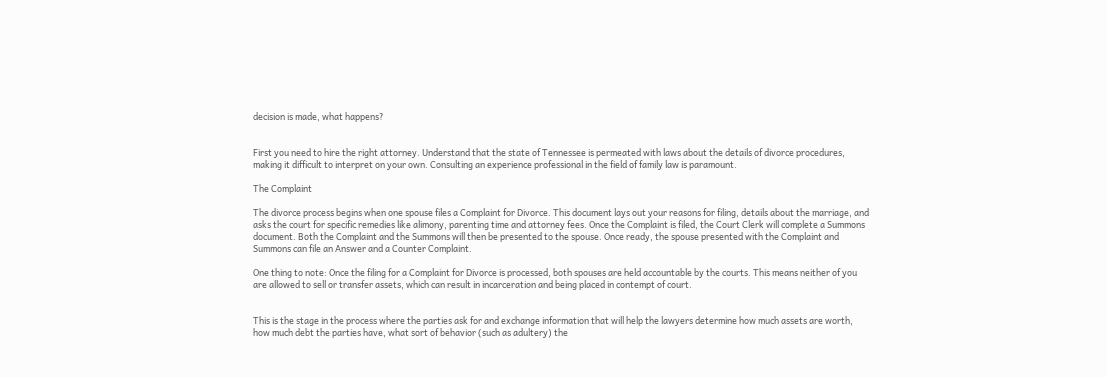decision is made, what happens?


First you need to hire the right attorney. Understand that the state of Tennessee is permeated with laws about the details of divorce procedures, making it difficult to interpret on your own. Consulting an experience professional in the field of family law is paramount.

The Complaint

The divorce process begins when one spouse files a Complaint for Divorce. This document lays out your reasons for filing, details about the marriage, and asks the court for specific remedies like alimony, parenting time and attorney fees. Once the Complaint is filed, the Court Clerk will complete a Summons document. Both the Complaint and the Summons will then be presented to the spouse. Once ready, the spouse presented with the Complaint and Summons can file an Answer and a Counter Complaint.

One thing to note: Once the filing for a Complaint for Divorce is processed, both spouses are held accountable by the courts. This means neither of you are allowed to sell or transfer assets, which can result in incarceration and being placed in contempt of court.


This is the stage in the process where the parties ask for and exchange information that will help the lawyers determine how much assets are worth, how much debt the parties have, what sort of behavior (such as adultery) the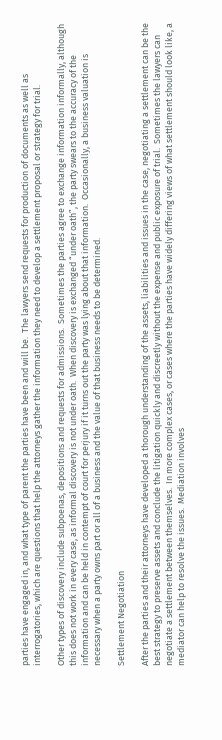parties have engaged in, and what type of parent the parties have been and will be.  The lawyers send requests for production of documents as well as interrogatories, which are questions that help the attorneys gather the information they need to develop a settlement proposal or strategy for trial.

Other types of discovery include subpoenas, depositions and requests for admissions.  Sometimes the parties agree to exchange information informally, although this does not work in every case, as informal discovery is not under oath.  When discovery is exchanged “under oath”, the party swears to the accuracy of the information and can be held in contempt of court for perjury if it turns out the party was lying about that information.  Occasionally, a business valuation is necessary when a party owns part or all of a business and the value of that business needs to be determined.

Settlement Negotiation

After the parties and their attorneys have developed a thorough understanding of the assets, liabilities and issues in the case, negotiating a settlement can be the best strategy to preserve assets and conclude the litigation quickly and discreetly without the expense and public exposure of trial.  Sometimes the lawyers can negotiate a settlement between themselves.  In more complex cases, or cases where the parties have widely differing views of what settlement should look like, a mediator can help to resolve the issues.  Mediation involves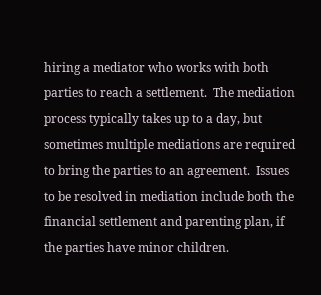hiring a mediator who works with both parties to reach a settlement.  The mediation process typically takes up to a day, but sometimes multiple mediations are required to bring the parties to an agreement.  Issues to be resolved in mediation include both the financial settlement and parenting plan, if the parties have minor children.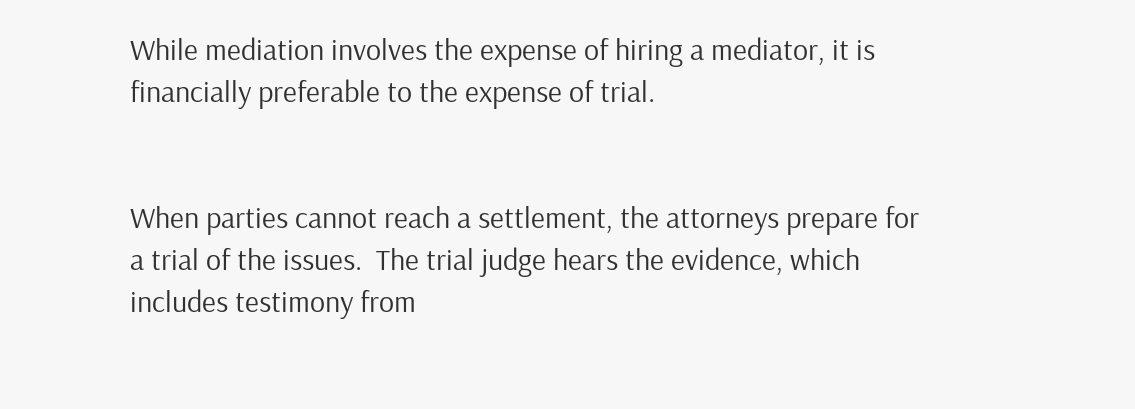While mediation involves the expense of hiring a mediator, it is financially preferable to the expense of trial.


When parties cannot reach a settlement, the attorneys prepare for a trial of the issues.  The trial judge hears the evidence, which includes testimony from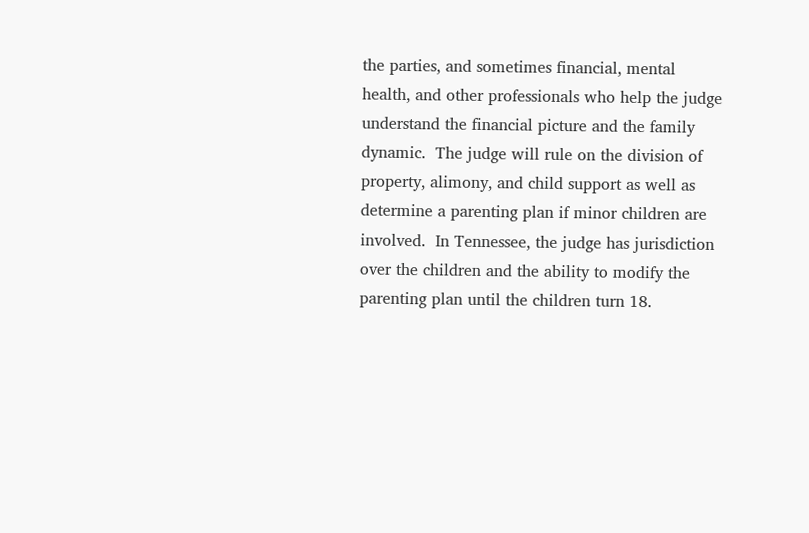the parties, and sometimes financial, mental health, and other professionals who help the judge understand the financial picture and the family dynamic.  The judge will rule on the division of property, alimony, and child support as well as determine a parenting plan if minor children are involved.  In Tennessee, the judge has jurisdiction over the children and the ability to modify the parenting plan until the children turn 18.